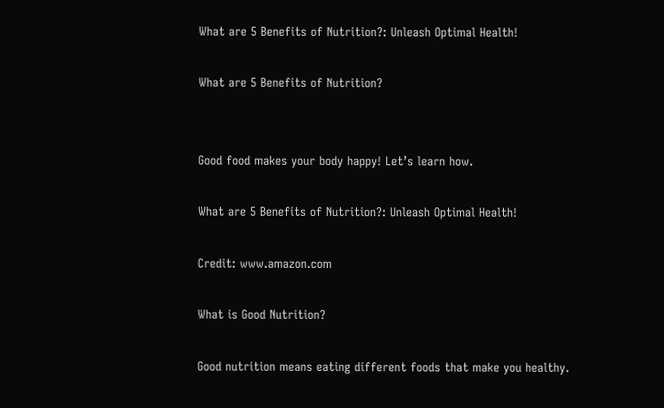What are 5 Benefits of Nutrition?: Unleash Optimal Health!

What are 5 Benefits of Nutrition?


Good food makes your body happy! Let’s learn how.

What are 5 Benefits of Nutrition?: Unleash Optimal Health!

Credit: www.amazon.com

What is Good Nutrition?

Good nutrition means eating different foods that make you healthy.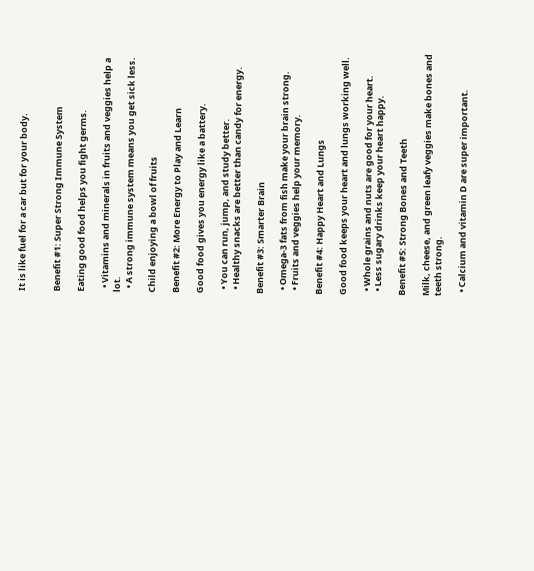It is like fuel for a car but for your body.


Benefit #1: Super Strong Immune System

Eating good food helps you fight germs.

  • Vitamins and minerals in fruits and veggies help a lot.
  • A strong immune system means you get sick less.

Child enjoying a bowl of fruits

Benefit #2: More Energy to Play and Learn

Good food gives you energy like a battery.

  • You can run, jump, and study better.
  • Healthy snacks are better than candy for energy.

Benefit #3: Smarter Brain

  • Omega-3 fats from fish make your brain strong.
  • Fruits and veggies help your memory.

Benefit #4: Happy Heart and Lungs

Good food keeps your heart and lungs working well.

  • Whole grains and nuts are good for your heart.
  • Less sugary drinks keep your heart happy.

Benefit #5: Strong Bones and Teeth

Milk, cheese, and green leafy veggies make bones and teeth strong.

  • Calcium and vitamin D are super important.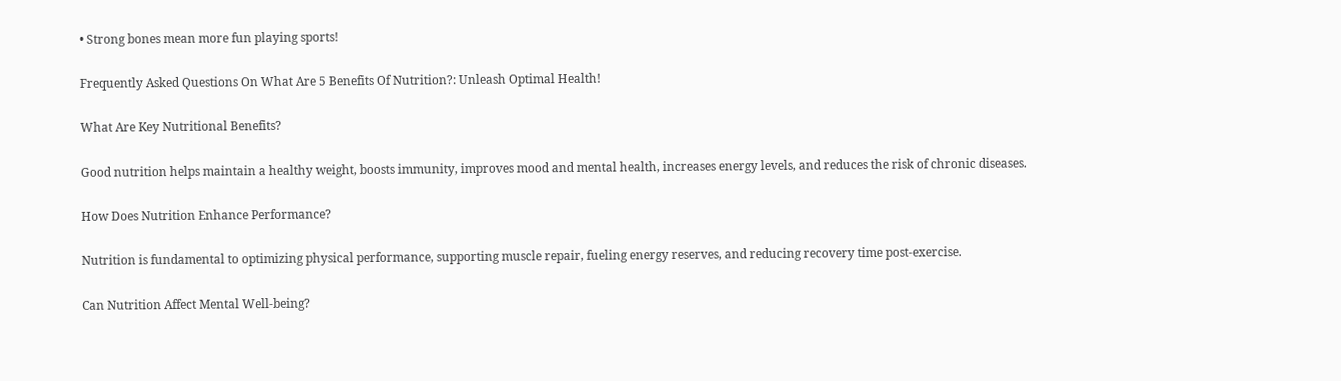• Strong bones mean more fun playing sports!

Frequently Asked Questions On What Are 5 Benefits Of Nutrition?: Unleash Optimal Health!

What Are Key Nutritional Benefits?

Good nutrition helps maintain a healthy weight, boosts immunity, improves mood and mental health, increases energy levels, and reduces the risk of chronic diseases.

How Does Nutrition Enhance Performance?

Nutrition is fundamental to optimizing physical performance, supporting muscle repair, fueling energy reserves, and reducing recovery time post-exercise.

Can Nutrition Affect Mental Well-being?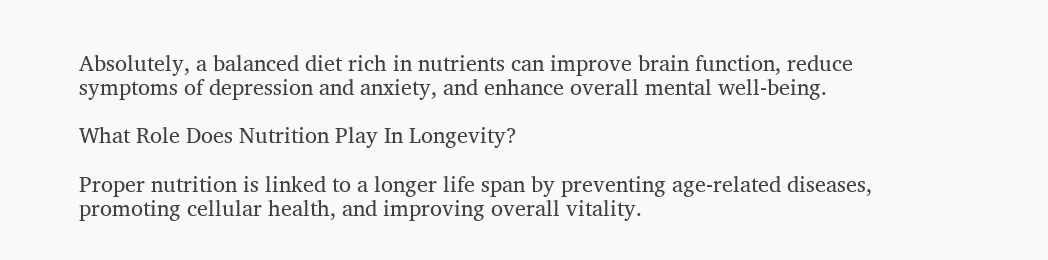Absolutely, a balanced diet rich in nutrients can improve brain function, reduce symptoms of depression and anxiety, and enhance overall mental well-being.

What Role Does Nutrition Play In Longevity?

Proper nutrition is linked to a longer life span by preventing age-related diseases, promoting cellular health, and improving overall vitality.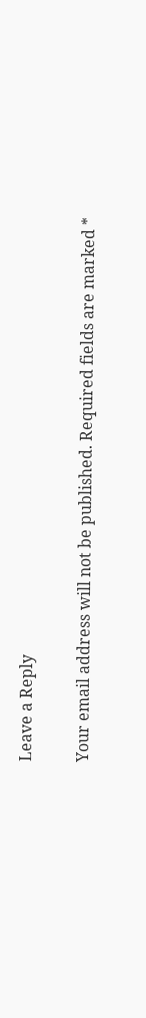Leave a Reply

Your email address will not be published. Required fields are marked *